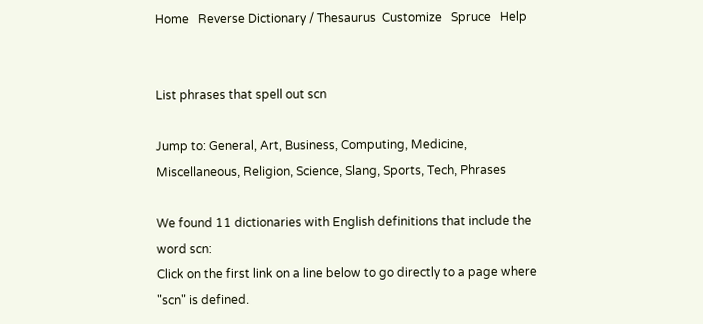Home   Reverse Dictionary / Thesaurus  Customize   Spruce   Help


List phrases that spell out scn

Jump to: General, Art, Business, Computing, Medicine, Miscellaneous, Religion, Science, Slang, Sports, Tech, Phrases

We found 11 dictionaries with English definitions that include the word scn:
Click on the first link on a line below to go directly to a page where "scn" is defined.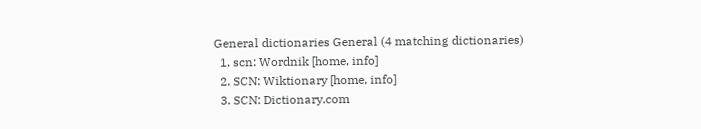General dictionaries General (4 matching dictionaries)
  1. scn: Wordnik [home, info]
  2. SCN: Wiktionary [home, info]
  3. SCN: Dictionary.com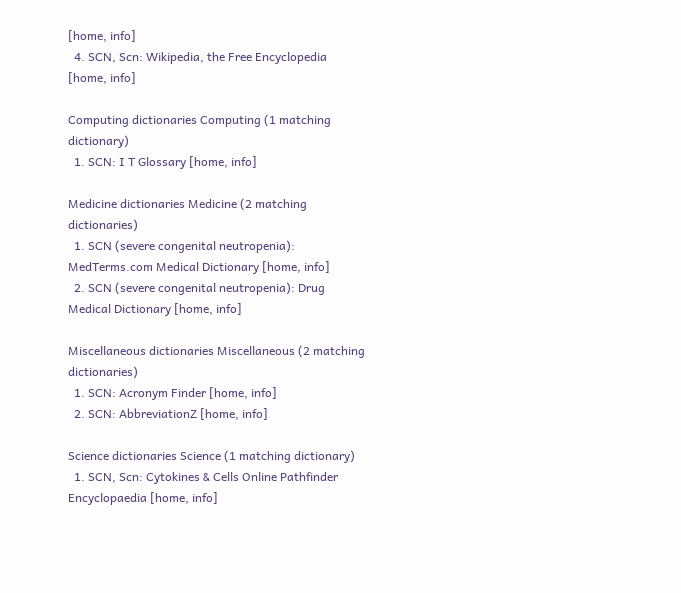[home, info]
  4. SCN, Scn: Wikipedia, the Free Encyclopedia [home, info]

Computing dictionaries Computing (1 matching dictionary)
  1. SCN: I T Glossary [home, info]

Medicine dictionaries Medicine (2 matching dictionaries)
  1. SCN (severe congenital neutropenia): MedTerms.com Medical Dictionary [home, info]
  2. SCN (severe congenital neutropenia): Drug Medical Dictionary [home, info]

Miscellaneous dictionaries Miscellaneous (2 matching dictionaries)
  1. SCN: Acronym Finder [home, info]
  2. SCN: AbbreviationZ [home, info]

Science dictionaries Science (1 matching dictionary)
  1. SCN, Scn: Cytokines & Cells Online Pathfinder Encyclopaedia [home, info]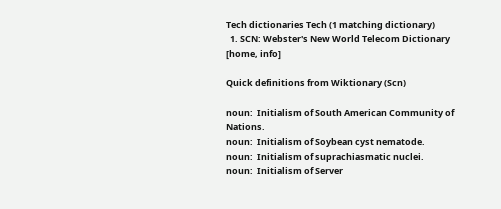Tech dictionaries Tech (1 matching dictionary)
  1. SCN: Webster's New World Telecom Dictionary [home, info]

Quick definitions from Wiktionary (Scn)

noun:  Initialism of South American Community of Nations.
noun:  Initialism of Soybean cyst nematode.
noun:  Initialism of suprachiasmatic nuclei.
noun:  Initialism of Server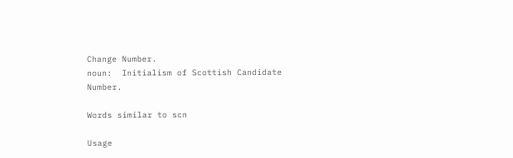Change Number.
noun:  Initialism of Scottish Candidate Number.

Words similar to scn

Usage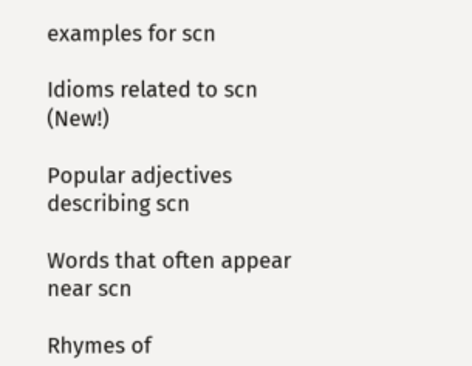examples for scn

Idioms related to scn (New!)

Popular adjectives describing scn

Words that often appear near scn

Rhymes of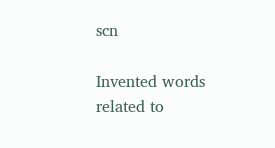scn

Invented words related to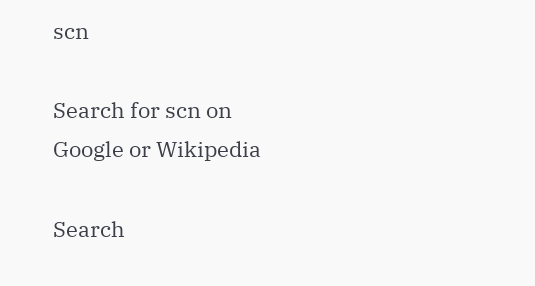scn

Search for scn on Google or Wikipedia

Search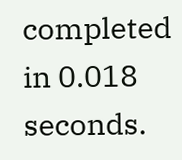completed in 0.018 seconds.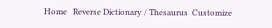Home   Reverse Dictionary / Thesaurus  Customize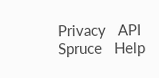Privacy   API   Spruce   Help